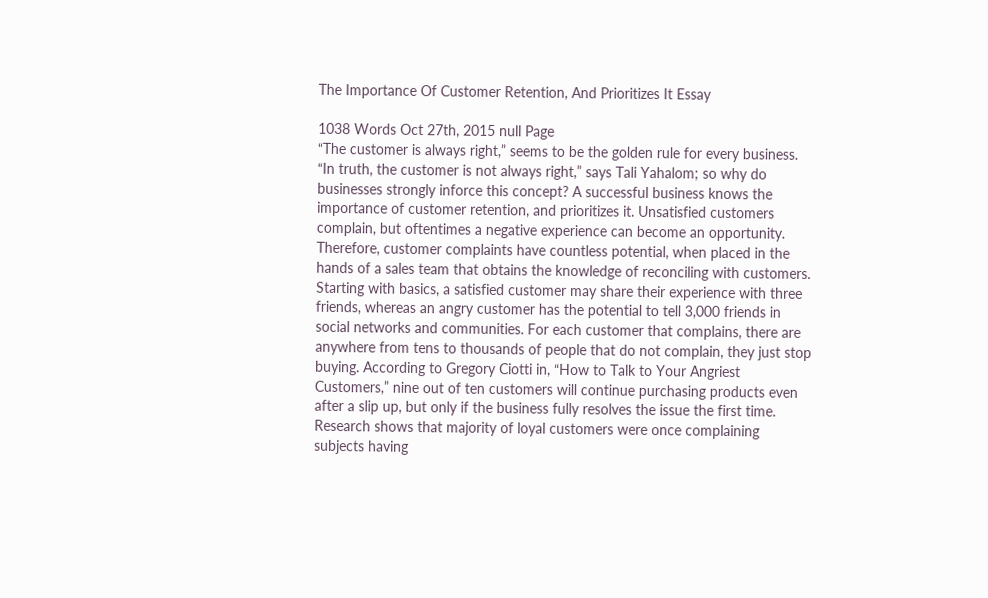The Importance Of Customer Retention, And Prioritizes It Essay

1038 Words Oct 27th, 2015 null Page
“The customer is always right,” seems to be the golden rule for every business. “In truth, the customer is not always right,” says Tali Yahalom; so why do businesses strongly inforce this concept? A successful business knows the importance of customer retention, and prioritizes it. Unsatisfied customers complain, but oftentimes a negative experience can become an opportunity. Therefore, customer complaints have countless potential, when placed in the hands of a sales team that obtains the knowledge of reconciling with customers. Starting with basics, a satisfied customer may share their experience with three friends, whereas an angry customer has the potential to tell 3,000 friends in social networks and communities. For each customer that complains, there are anywhere from tens to thousands of people that do not complain, they just stop buying. According to Gregory Ciotti in, “How to Talk to Your Angriest Customers,” nine out of ten customers will continue purchasing products even after a slip up, but only if the business fully resolves the issue the first time. Research shows that majority of loyal customers were once complaining subjects having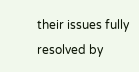their issues fully resolved by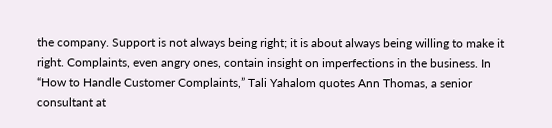the company. Support is not always being right; it is about always being willing to make it right. Complaints, even angry ones, contain insight on imperfections in the business. In “How to Handle Customer Complaints,” Tali Yahalom quotes Ann Thomas, a senior consultant at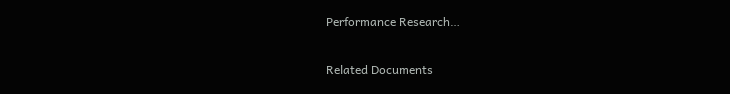Performance Research…

Related Documents